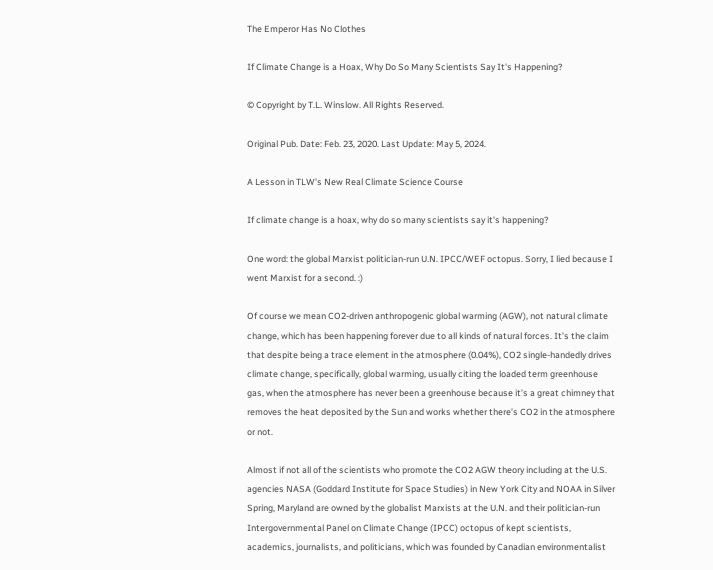The Emperor Has No Clothes

If Climate Change is a Hoax, Why Do So Many Scientists Say It's Happening?

© Copyright by T.L. Winslow. All Rights Reserved.

Original Pub. Date: Feb. 23, 2020. Last Update: May 5, 2024.

A Lesson in TLW's New Real Climate Science Course

If climate change is a hoax, why do so many scientists say it's happening?

One word: the global Marxist politician-run U.N. IPCC/WEF octopus. Sorry, I lied because I went Marxist for a second. :)

Of course we mean CO2-driven anthropogenic global warming (AGW), not natural climate change, which has been happening forever due to all kinds of natural forces. It’s the claim that despite being a trace element in the atmosphere (0.04%), CO2 single-handedly drives climate change, specifically, global warming, usually citing the loaded term greenhouse gas, when the atmosphere has never been a greenhouse because it’s a great chimney that removes the heat deposited by the Sun and works whether there’s CO2 in the atmosphere or not.

Almost if not all of the scientists who promote the CO2 AGW theory including at the U.S. agencies NASA (Goddard Institute for Space Studies) in New York City and NOAA in Silver Spring, Maryland are owned by the globalist Marxists at the U.N. and their politician-run Intergovernmental Panel on Climate Change (IPCC) octopus of kept scientists, academics, journalists, and politicians, which was founded by Canadian environmentalist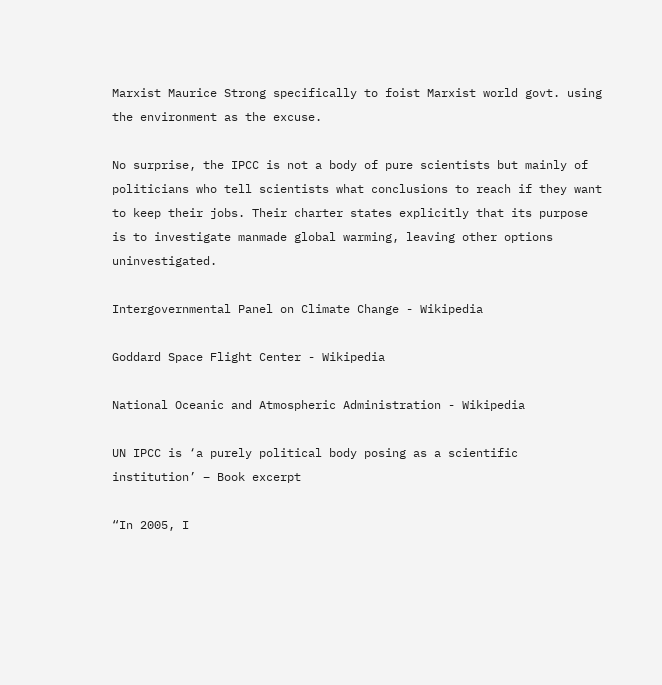Marxist Maurice Strong specifically to foist Marxist world govt. using the environment as the excuse.

No surprise, the IPCC is not a body of pure scientists but mainly of politicians who tell scientists what conclusions to reach if they want to keep their jobs. Their charter states explicitly that its purpose is to investigate manmade global warming, leaving other options uninvestigated.

Intergovernmental Panel on Climate Change - Wikipedia

Goddard Space Flight Center - Wikipedia

National Oceanic and Atmospheric Administration - Wikipedia

UN IPCC is ‘a purely political body posing as a scientific institution’ – Book excerpt

“In 2005, I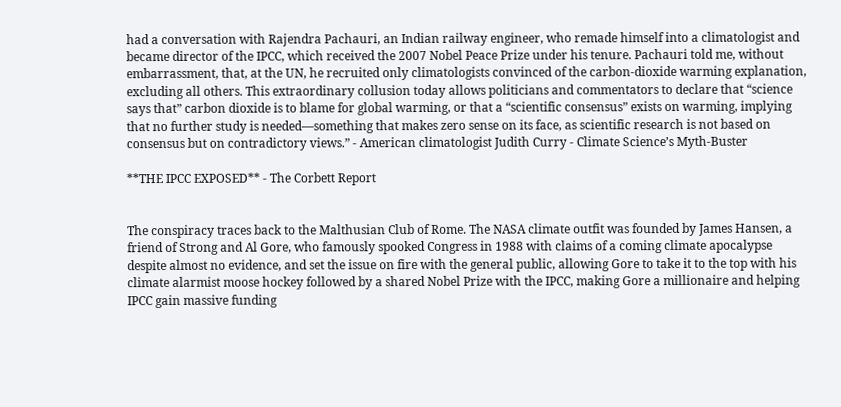had a conversation with Rajendra Pachauri, an Indian railway engineer, who remade himself into a climatologist and became director of the IPCC, which received the 2007 Nobel Peace Prize under his tenure. Pachauri told me, without embarrassment, that, at the UN, he recruited only climatologists convinced of the carbon-dioxide warming explanation, excluding all others. This extraordinary collusion today allows politicians and commentators to declare that “science says that” carbon dioxide is to blame for global warming, or that a “scientific consensus” exists on warming, implying that no further study is needed—something that makes zero sense on its face, as scientific research is not based on consensus but on contradictory views.” - American climatologist Judith Curry - Climate Science’s Myth-Buster

**THE IPCC EXPOSED** - The Corbett Report


The conspiracy traces back to the Malthusian Club of Rome. The NASA climate outfit was founded by James Hansen, a friend of Strong and Al Gore, who famously spooked Congress in 1988 with claims of a coming climate apocalypse despite almost no evidence, and set the issue on fire with the general public, allowing Gore to take it to the top with his climate alarmist moose hockey followed by a shared Nobel Prize with the IPCC, making Gore a millionaire and helping IPCC gain massive funding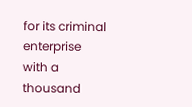for its criminal enterprise with a thousand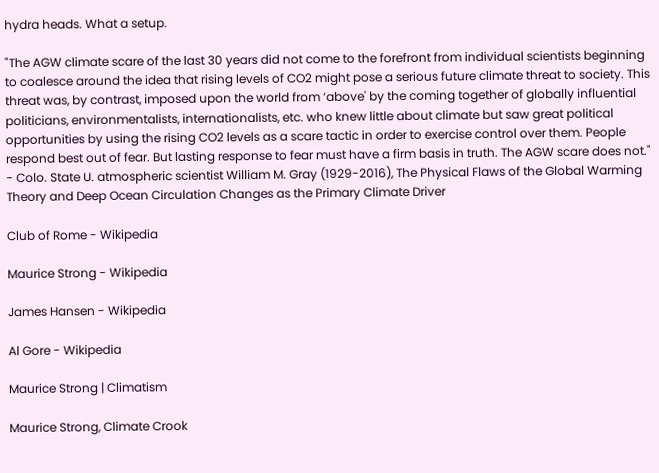hydra heads. What a setup.

"The AGW climate scare of the last 30 years did not come to the forefront from individual scientists beginning to coalesce around the idea that rising levels of CO2 might pose a serious future climate threat to society. This threat was, by contrast, imposed upon the world from ‘above' by the coming together of globally influential politicians, environmentalists, internationalists, etc. who knew little about climate but saw great political opportunities by using the rising CO2 levels as a scare tactic in order to exercise control over them. People respond best out of fear. But lasting response to fear must have a firm basis in truth. The AGW scare does not." - Colo. State U. atmospheric scientist William M. Gray (1929-2016), The Physical Flaws of the Global Warming Theory and Deep Ocean Circulation Changes as the Primary Climate Driver

Club of Rome - Wikipedia

Maurice Strong - Wikipedia

James Hansen - Wikipedia

Al Gore - Wikipedia

Maurice Strong | Climatism

Maurice Strong, Climate Crook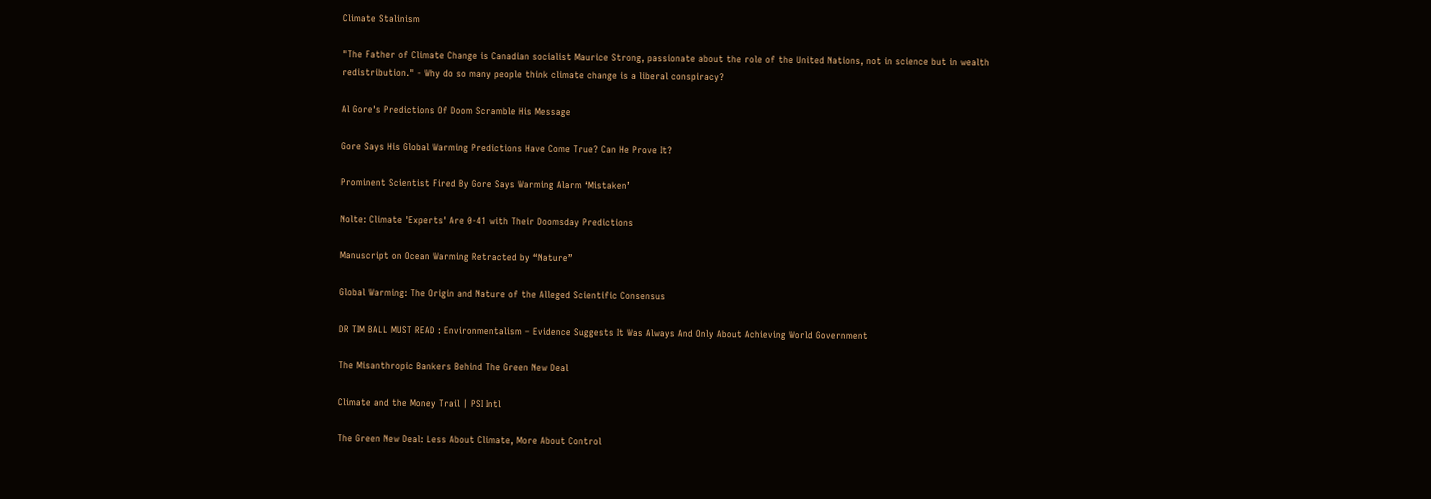Climate Stalinism

"The Father of Climate Change is Canadian socialist Maurice Strong, passionate about the role of the United Nations, not in science but in wealth redistribution." - Why do so many people think climate change is a liberal conspiracy?

Al Gore's Predictions Of Doom Scramble His Message

Gore Says His Global Warming Predictions Have Come True? Can He Prove It?

Prominent Scientist Fired By Gore Says Warming Alarm ‘Mistaken’

Nolte: Climate 'Experts' Are 0-41 with Their Doomsday Predictions

Manuscript on Ocean Warming Retracted by “Nature”

Global Warming: The Origin and Nature of the Alleged Scientific Consensus

DR TIM BALL MUST READ : Environmentalism – Evidence Suggests It Was Always And Only About Achieving World Government

The Misanthropic Bankers Behind The Green New Deal

Climate and the Money Trail | PSI Intl

The Green New Deal: Less About Climate, More About Control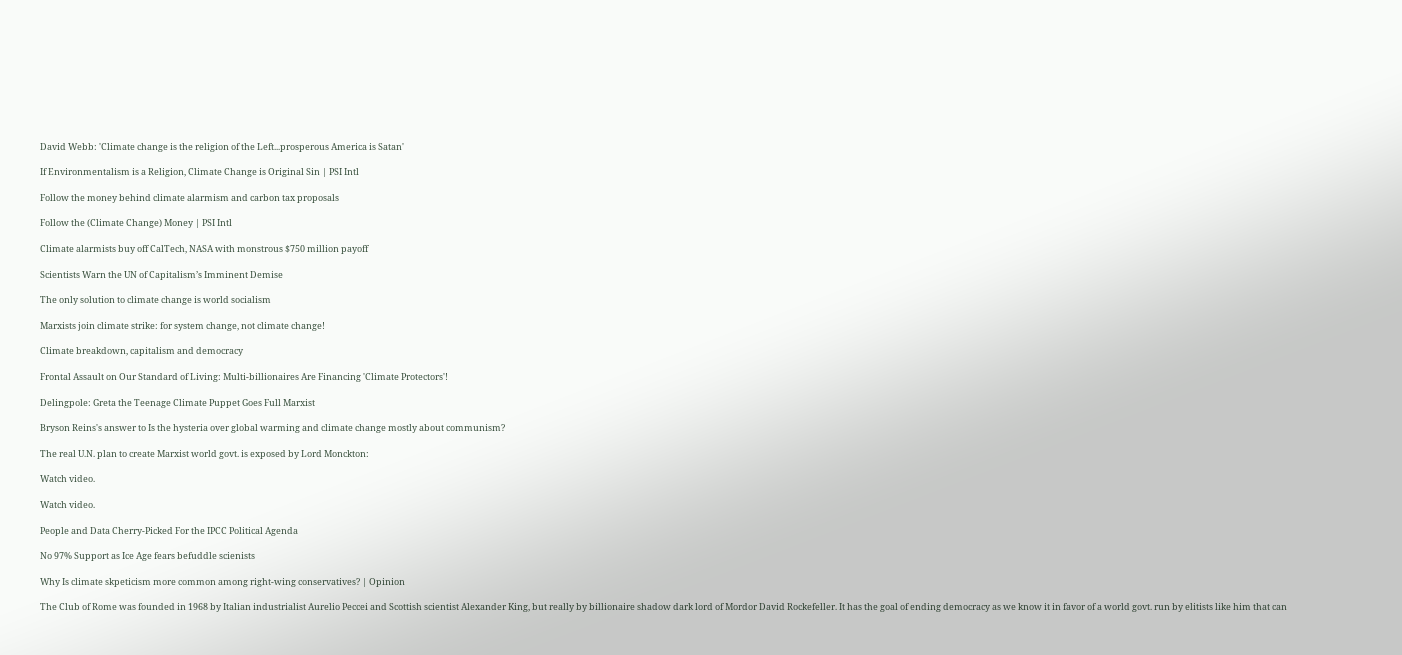David Webb: 'Climate change is the religion of the Left...prosperous America is Satan'

If Environmentalism is a Religion, Climate Change is Original Sin | PSI Intl

Follow the money behind climate alarmism and carbon tax proposals

Follow the (Climate Change) Money | PSI Intl

Climate alarmists buy off CalTech, NASA with monstrous $750 million payoff

Scientists Warn the UN of Capitalism’s Imminent Demise

The only solution to climate change is world socialism

Marxists join climate strike: for system change, not climate change!

Climate breakdown, capitalism and democracy

Frontal Assault on Our Standard of Living: Multi-billionaires Are Financing 'Climate Protectors'!

Delingpole: Greta the Teenage Climate Puppet Goes Full Marxist

Bryson Reins's answer to Is the hysteria over global warming and climate change mostly about communism?

The real U.N. plan to create Marxist world govt. is exposed by Lord Monckton:

Watch video.

Watch video.

People and Data Cherry-Picked For the IPCC Political Agenda

No 97% Support as Ice Age fears befuddle scienists

Why Is climate skpeticism more common among right-wing conservatives? | Opinion

The Club of Rome was founded in 1968 by Italian industrialist Aurelio Peccei and Scottish scientist Alexander King, but really by billionaire shadow dark lord of Mordor David Rockefeller. It has the goal of ending democracy as we know it in favor of a world govt. run by elitists like him that can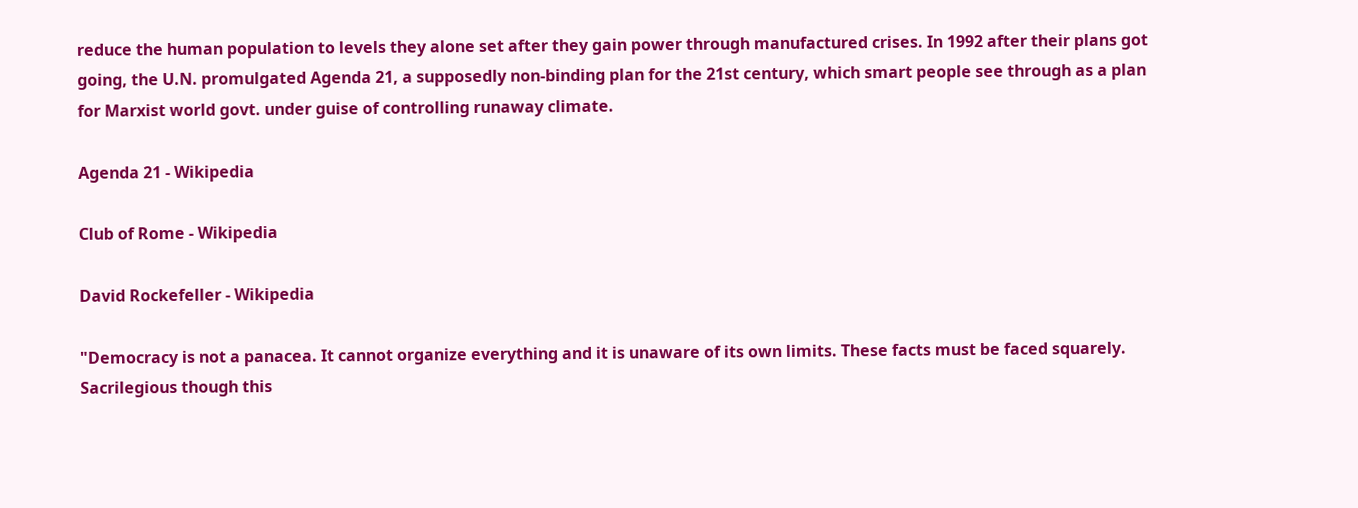reduce the human population to levels they alone set after they gain power through manufactured crises. In 1992 after their plans got going, the U.N. promulgated Agenda 21, a supposedly non-binding plan for the 21st century, which smart people see through as a plan for Marxist world govt. under guise of controlling runaway climate.

Agenda 21 - Wikipedia

Club of Rome - Wikipedia

David Rockefeller - Wikipedia

"Democracy is not a panacea. It cannot organize everything and it is unaware of its own limits. These facts must be faced squarely. Sacrilegious though this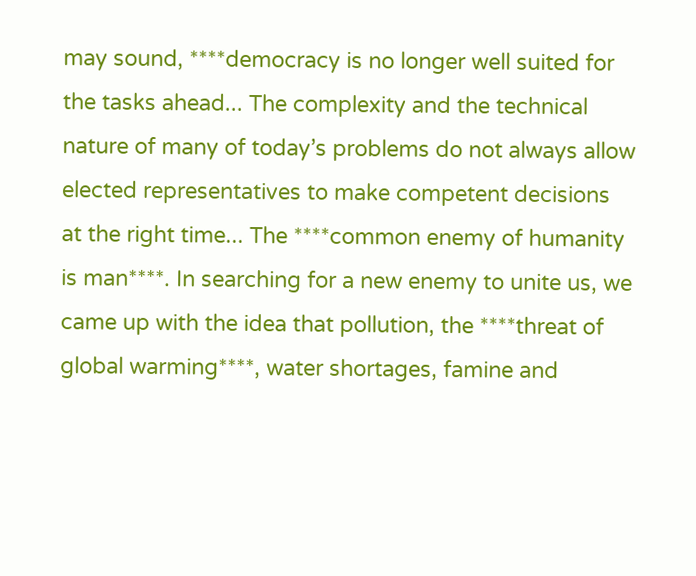may sound, ****democracy is no longer well suited for the tasks ahead... The complexity and the technical nature of many of today’s problems do not always allow elected representatives to make competent decisions at the right time... The ****common enemy of humanity is man****. In searching for a new enemy to unite us, we came up with the idea that pollution, the ****threat of global warming****, water shortages, famine and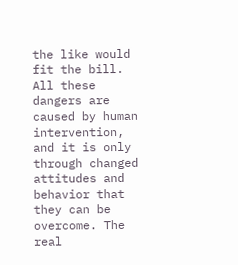the like would fit the bill. All these dangers are caused by human intervention, and it is only through changed attitudes and behavior that they can be overcome. The real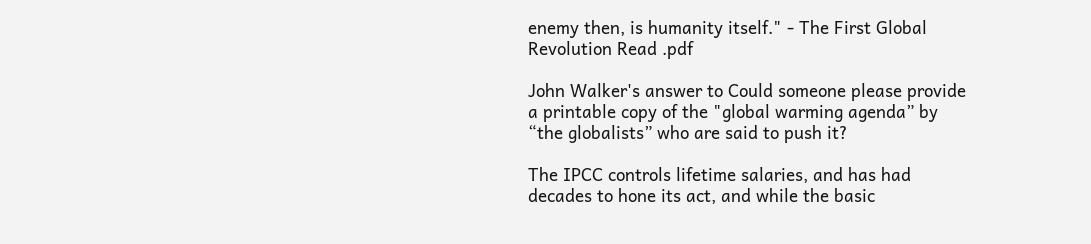enemy then, is humanity itself." - The First Global Revolution Read .pdf

John Walker's answer to Could someone please provide a printable copy of the "global warming agenda” by “the globalists” who are said to push it?

The IPCC controls lifetime salaries, and has had decades to hone its act, and while the basic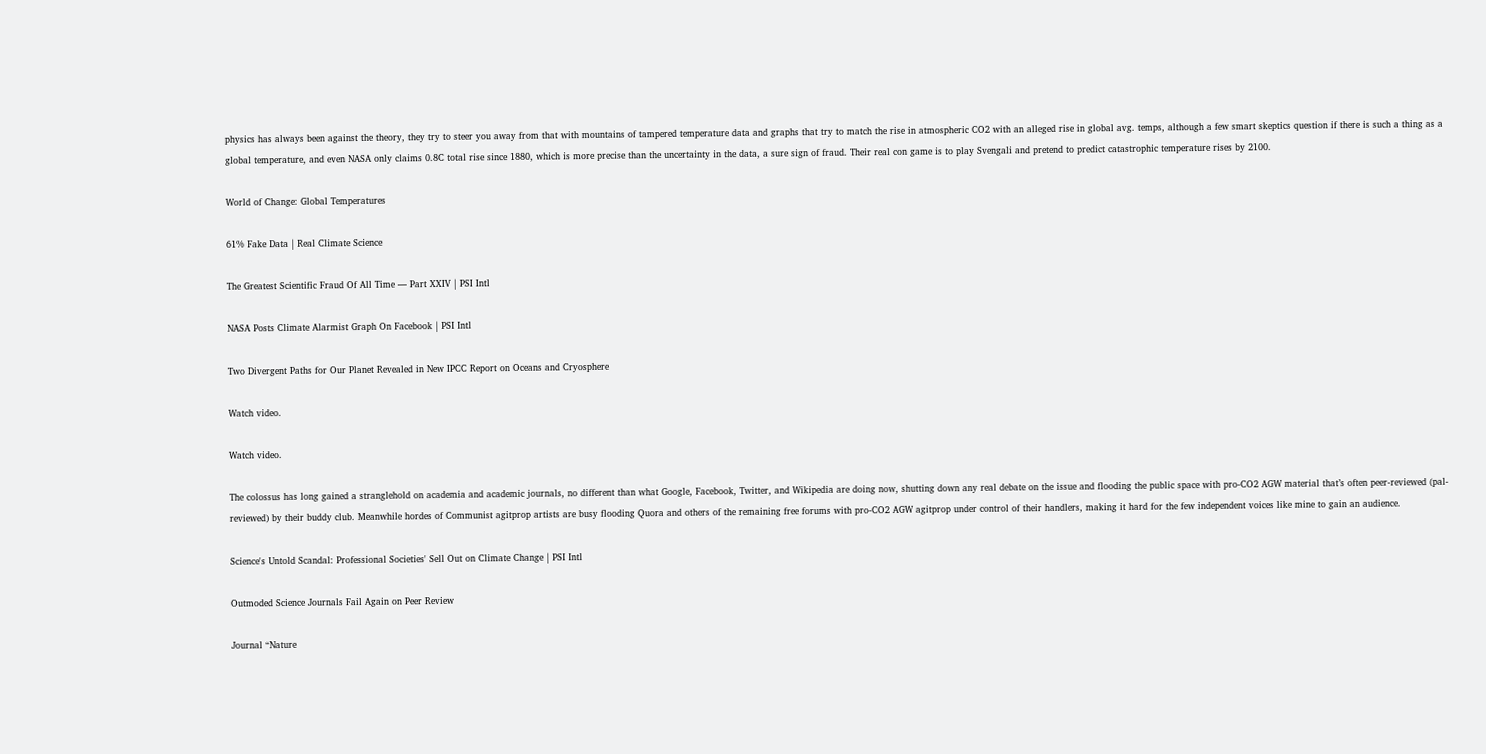physics has always been against the theory, they try to steer you away from that with mountains of tampered temperature data and graphs that try to match the rise in atmospheric CO2 with an alleged rise in global avg. temps, although a few smart skeptics question if there is such a thing as a global temperature, and even NASA only claims 0.8C total rise since 1880, which is more precise than the uncertainty in the data, a sure sign of fraud. Their real con game is to play Svengali and pretend to predict catastrophic temperature rises by 2100.

World of Change: Global Temperatures

61% Fake Data | Real Climate Science

The Greatest Scientific Fraud Of All Time — Part XXIV | PSI Intl

NASA Posts Climate Alarmist Graph On Facebook | PSI Intl

Two Divergent Paths for Our Planet Revealed in New IPCC Report on Oceans and Cryosphere

Watch video.

Watch video.

The colossus has long gained a stranglehold on academia and academic journals, no different than what Google, Facebook, Twitter, and Wikipedia are doing now, shutting down any real debate on the issue and flooding the public space with pro-CO2 AGW material that’s often peer-reviewed (pal-reviewed) by their buddy club. Meanwhile hordes of Communist agitprop artists are busy flooding Quora and others of the remaining free forums with pro-CO2 AGW agitprop under control of their handlers, making it hard for the few independent voices like mine to gain an audience.

Science's Untold Scandal: Professional Societies' Sell Out on Climate Change | PSI Intl

Outmoded Science Journals Fail Again on Peer Review

Journal “Nature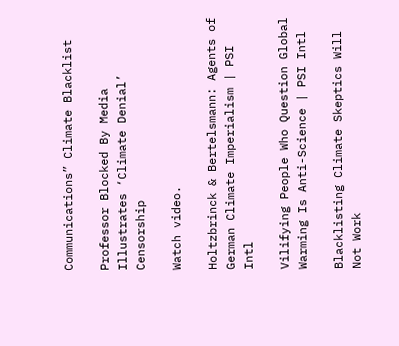Communications” Climate Blacklist

Professor Blocked By Media Illustrates ‘Climate Denial’ Censorship

Watch video.

Holtzbrinck & Bertelsmann: Agents of German Climate Imperialism | PSI Intl

Vilifying People Who Question Global Warming Is Anti-Science | PSI Intl

Blacklisting Climate Skeptics Will Not Work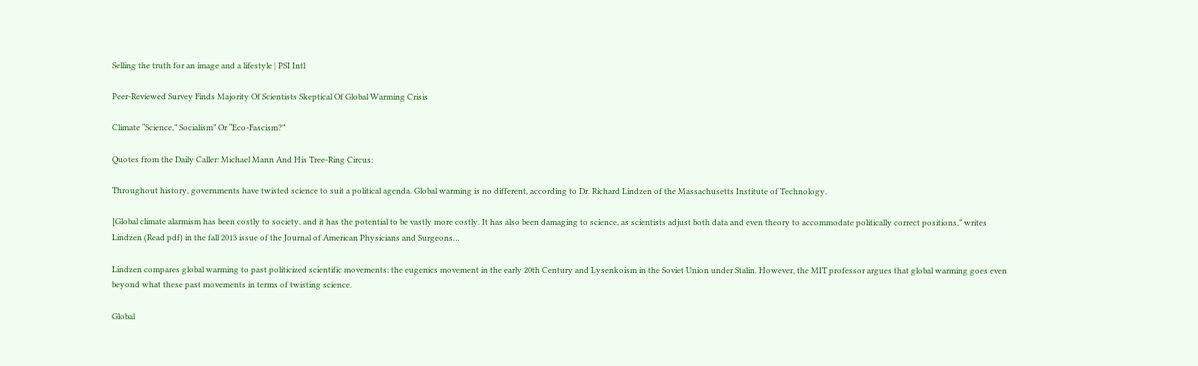Selling the truth for an image and a lifestyle | PSI Intl

Peer-Reviewed Survey Finds Majority Of Scientists Skeptical Of Global Warming Crisis

Climate “Science,” Socialism” Or “Eco-Fascism?”

Quotes from the Daily Caller: Michael Mann And His Tree-Ring Circus:

Throughout history, governments have twisted science to suit a political agenda. Global warming is no different, according to Dr. Richard Lindzen of the Massachusetts Institute of Technology.

[Global climate alarmism has been costly to society, and it has the potential to be vastly more costly. It has also been damaging to science, as scientists adjust both data and even theory to accommodate politically correct positions,” writes Lindzen (Read pdf) in the fall 2013 issue of the Journal of American Physicians and Surgeons…

Lindzen compares global warming to past politicized scientific movements: the eugenics movement in the early 20th Century and Lysenkoism in the Soviet Union under Stalin. However, the MIT professor argues that global warming goes even beyond what these past movements in terms of twisting science.

Global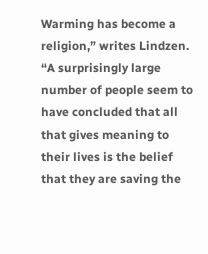Warming has become a religion,” writes Lindzen. “A surprisingly large number of people seem to have concluded that all that gives meaning to their lives is the belief that they are saving the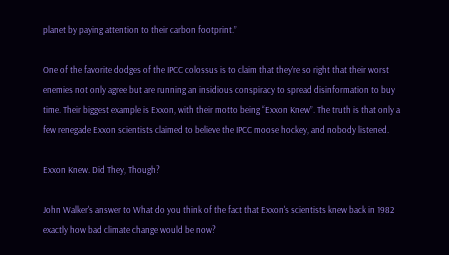planet by paying attention to their carbon footprint.”

One of the favorite dodges of the IPCC colossus is to claim that they’re so right that their worst enemies not only agree but are running an insidious conspiracy to spread disinformation to buy time. Their biggest example is Exxon, with their motto being “Exxon Knew”. The truth is that only a few renegade Exxon scientists claimed to believe the IPCC moose hockey, and nobody listened.

Exxon Knew. Did They, Though?

John Walker's answer to What do you think of the fact that Exxon's scientists knew back in 1982 exactly how bad climate change would be now?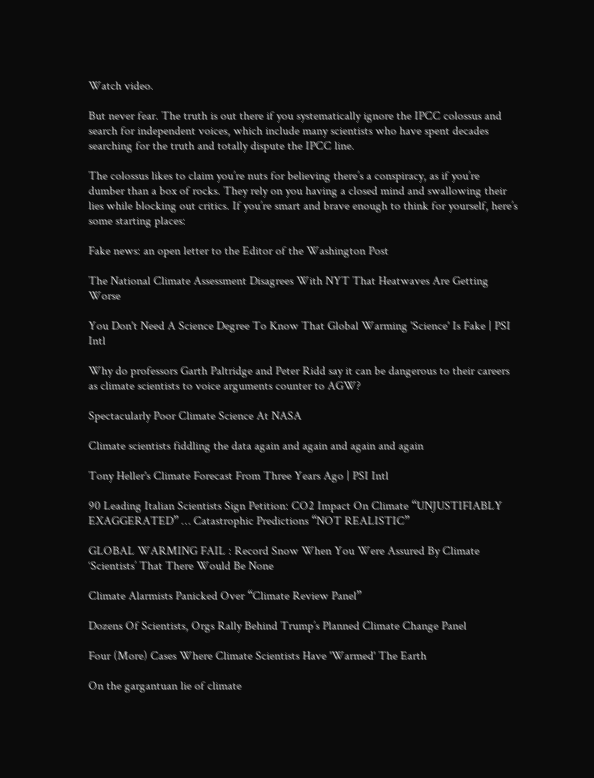Watch video.

But never fear. The truth is out there if you systematically ignore the IPCC colossus and search for independent voices, which include many scientists who have spent decades searching for the truth and totally dispute the IPCC line.

The colossus likes to claim you’re nuts for believing there’s a conspiracy, as if you’re dumber than a box of rocks. They rely on you having a closed mind and swallowing their lies while blocking out critics. If you’re smart and brave enough to think for yourself, here’s some starting places:

Fake news: an open letter to the Editor of the Washington Post

The National Climate Assessment Disagrees With NYT That Heatwaves Are Getting Worse

You Don't Need A Science Degree To Know That Global Warming 'Science' Is Fake | PSI Intl

Why do professors Garth Paltridge and Peter Ridd say it can be dangerous to their careers as climate scientists to voice arguments counter to AGW?

Spectacularly Poor Climate Science At NASA

Climate scientists fiddling the data again and again and again and again

Tony Heller's Climate Forecast From Three Years Ago | PSI Intl

90 Leading Italian Scientists Sign Petition: CO2 Impact On Climate “UNJUSTIFIABLY EXAGGERATED” … Catastrophic Predictions “NOT REALISTIC”

GLOBAL WARMING FAIL : Record Snow When You Were Assured By Climate ‘Scientists’ That There Would Be None

Climate Alarmists Panicked Over “Climate Review Panel”

Dozens Of Scientists, Orgs Rally Behind Trump’s Planned Climate Change Panel

Four (More) Cases Where Climate Scientists Have 'Warmed' The Earth

On the gargantuan lie of climate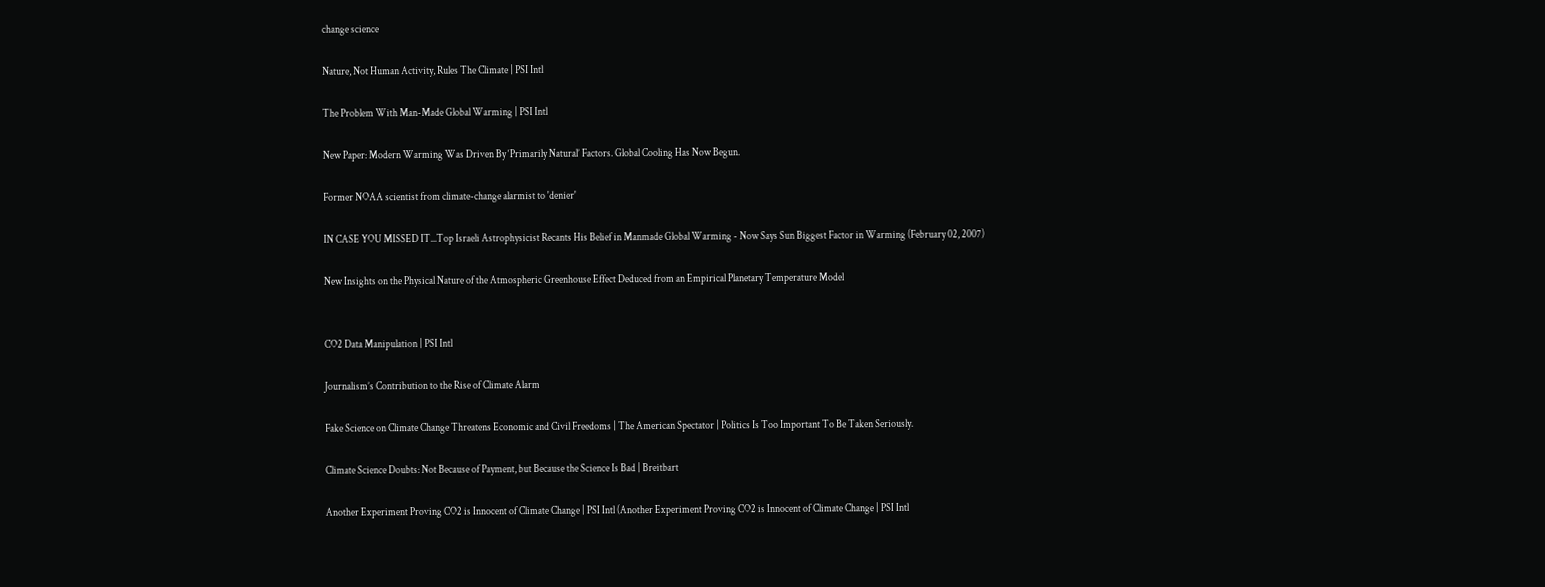change science

Nature, Not Human Activity, Rules The Climate | PSI Intl

The Problem With Man-Made Global Warming | PSI Intl

New Paper: Modern Warming Was Driven By ‘Primarily Natural’ Factors. Global Cooling Has Now Begun.

Former NOAA scientist from climate-change alarmist to 'denier'

IN CASE YOU MISSED IT...Top Israeli Astrophysicist Recants His Belief in Manmade Global Warming - Now Says Sun Biggest Factor in Warming (February 02, 2007)

New Insights on the Physical Nature of the Atmospheric Greenhouse Effect Deduced from an Empirical Planetary Temperature Model


CO2 Data Manipulation | PSI Intl

Journalism’s Contribution to the Rise of Climate Alarm

Fake Science on Climate Change Threatens Economic and Civil Freedoms | The American Spectator | Politics Is Too Important To Be Taken Seriously.

Climate Science Doubts: Not Because of Payment, but Because the Science Is Bad | Breitbart

Another Experiment Proving CO2 is Innocent of Climate Change | PSI Intl (Another Experiment Proving CO2 is Innocent of Climate Change | PSI Intl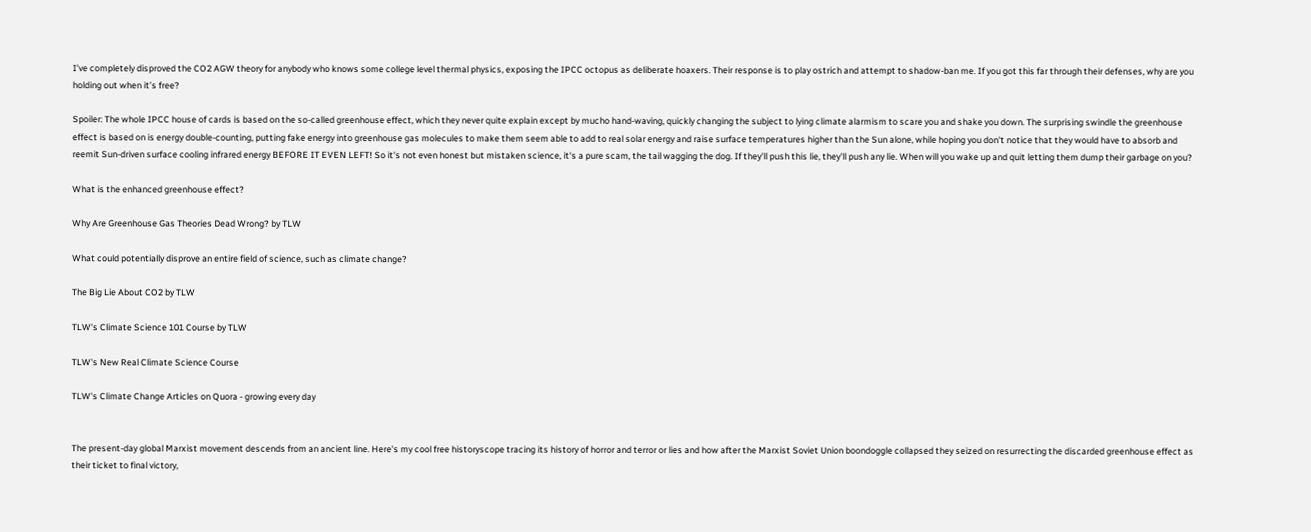I’ve completely disproved the CO2 AGW theory for anybody who knows some college level thermal physics, exposing the IPCC octopus as deliberate hoaxers. Their response is to play ostrich and attempt to shadow-ban me. If you got this far through their defenses, why are you holding out when it’s free?

Spoiler: The whole IPCC house of cards is based on the so-called greenhouse effect, which they never quite explain except by mucho hand-waving, quickly changing the subject to lying climate alarmism to scare you and shake you down. The surprising swindle the greenhouse effect is based on is energy double-counting, putting fake energy into greenhouse gas molecules to make them seem able to add to real solar energy and raise surface temperatures higher than the Sun alone, while hoping you don't notice that they would have to absorb and reemit Sun-driven surface cooling infrared energy BEFORE IT EVEN LEFT! So it's not even honest but mistaken science, it's a pure scam, the tail wagging the dog. If they'll push this lie, they'll push any lie. When will you wake up and quit letting them dump their garbage on you?

What is the enhanced greenhouse effect?

Why Are Greenhouse Gas Theories Dead Wrong? by TLW

What could potentially disprove an entire field of science, such as climate change?

The Big Lie About CO2 by TLW

TLW's Climate Science 101 Course by TLW

TLW's New Real Climate Science Course

TLW's Climate Change Articles on Quora - growing every day


The present-day global Marxist movement descends from an ancient line. Here's my cool free historyscope tracing its history of horror and terror or lies and how after the Marxist Soviet Union boondoggle collapsed they seized on resurrecting the discarded greenhouse effect as their ticket to final victory,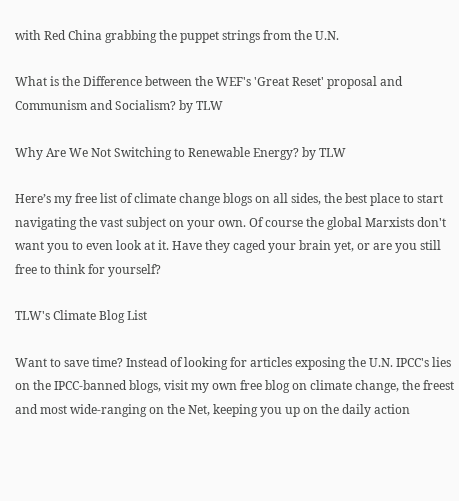with Red China grabbing the puppet strings from the U.N.

What is the Difference between the WEF's 'Great Reset' proposal and Communism and Socialism? by TLW

Why Are We Not Switching to Renewable Energy? by TLW

Here’s my free list of climate change blogs on all sides, the best place to start navigating the vast subject on your own. Of course the global Marxists don't want you to even look at it. Have they caged your brain yet, or are you still free to think for yourself?

TLW's Climate Blog List

Want to save time? Instead of looking for articles exposing the U.N. IPCC's lies on the IPCC-banned blogs, visit my own free blog on climate change, the freest and most wide-ranging on the Net, keeping you up on the daily action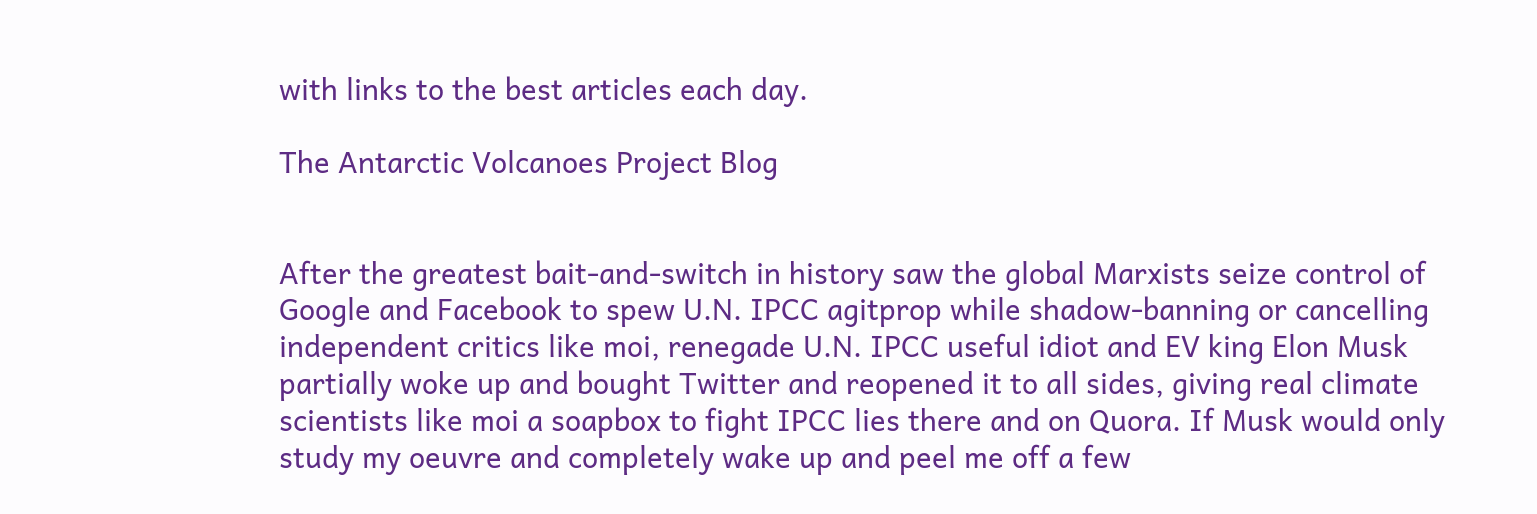with links to the best articles each day.

The Antarctic Volcanoes Project Blog


After the greatest bait-and-switch in history saw the global Marxists seize control of Google and Facebook to spew U.N. IPCC agitprop while shadow-banning or cancelling independent critics like moi, renegade U.N. IPCC useful idiot and EV king Elon Musk partially woke up and bought Twitter and reopened it to all sides, giving real climate scientists like moi a soapbox to fight IPCC lies there and on Quora. If Musk would only study my oeuvre and completely wake up and peel me off a few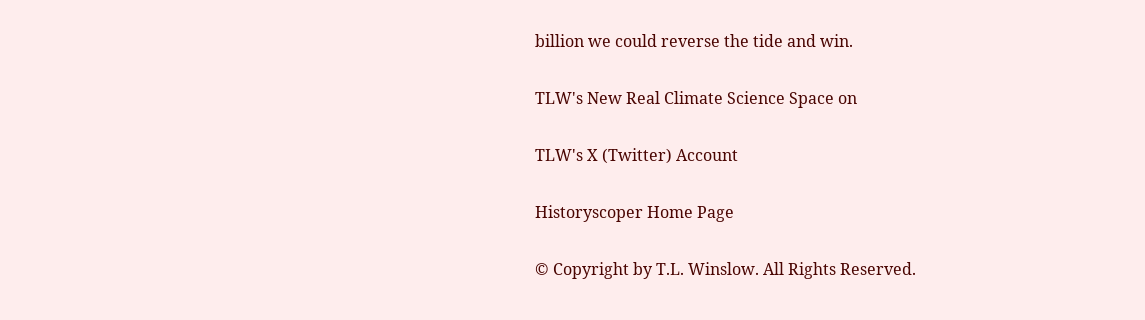billion we could reverse the tide and win.

TLW's New Real Climate Science Space on

TLW's X (Twitter) Account

Historyscoper Home Page

© Copyright by T.L. Winslow. All Rights Reserved.